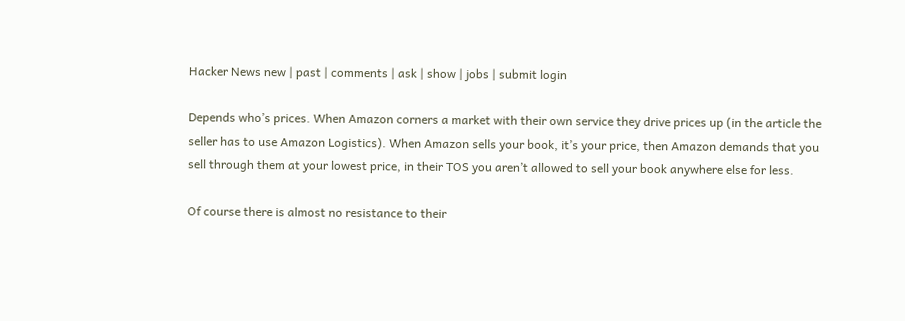Hacker News new | past | comments | ask | show | jobs | submit login

Depends who’s prices. When Amazon corners a market with their own service they drive prices up (in the article the seller has to use Amazon Logistics). When Amazon sells your book, it’s your price, then Amazon demands that you sell through them at your lowest price, in their TOS you aren’t allowed to sell your book anywhere else for less.

Of course there is almost no resistance to their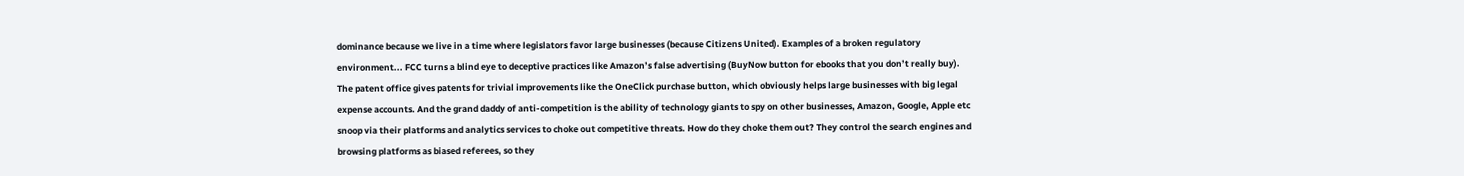dominance because we live in a time where legislators favor large businesses (because Citizens United). Examples of a broken regulatory environment... FCC turns a blind eye to deceptive practices like Amazon’s false advertising (BuyNow button for ebooks that you don’t really buy). The patent office gives patents for trivial improvements like the OneClick purchase button, which obviously helps large businesses with big legal expense accounts. And the grand daddy of anti-competition is the ability of technology giants to spy on other businesses, Amazon, Google, Apple etc snoop via their platforms and analytics services to choke out competitive threats. How do they choke them out? They control the search engines and browsing platforms as biased referees, so they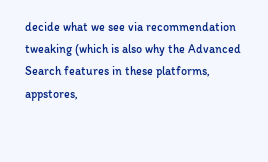decide what we see via recommendation tweaking (which is also why the Advanced Search features in these platforms, appstores,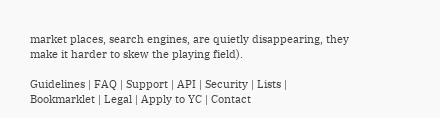market places, search engines, are quietly disappearing, they make it harder to skew the playing field).

Guidelines | FAQ | Support | API | Security | Lists | Bookmarklet | Legal | Apply to YC | Contact